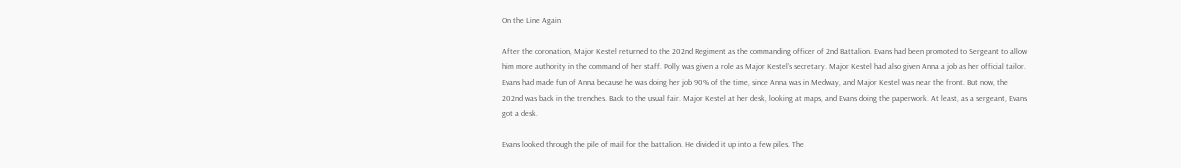On the Line Again

After the coronation, Major Kestel returned to the 202nd Regiment as the commanding officer of 2nd Battalion. Evans had been promoted to Sergeant to allow him more authority in the command of her staff. Polly was given a role as Major Kestel’s secretary. Major Kestel had also given Anna a job as her official tailor. Evans had made fun of Anna because he was doing her job 90% of the time, since Anna was in Medway, and Major Kestel was near the front. But now, the 202nd was back in the trenches. Back to the usual fair. Major Kestel at her desk, looking at maps, and Evans doing the paperwork. At least, as a sergeant, Evans got a desk.

Evans looked through the pile of mail for the battalion. He divided it up into a few piles. The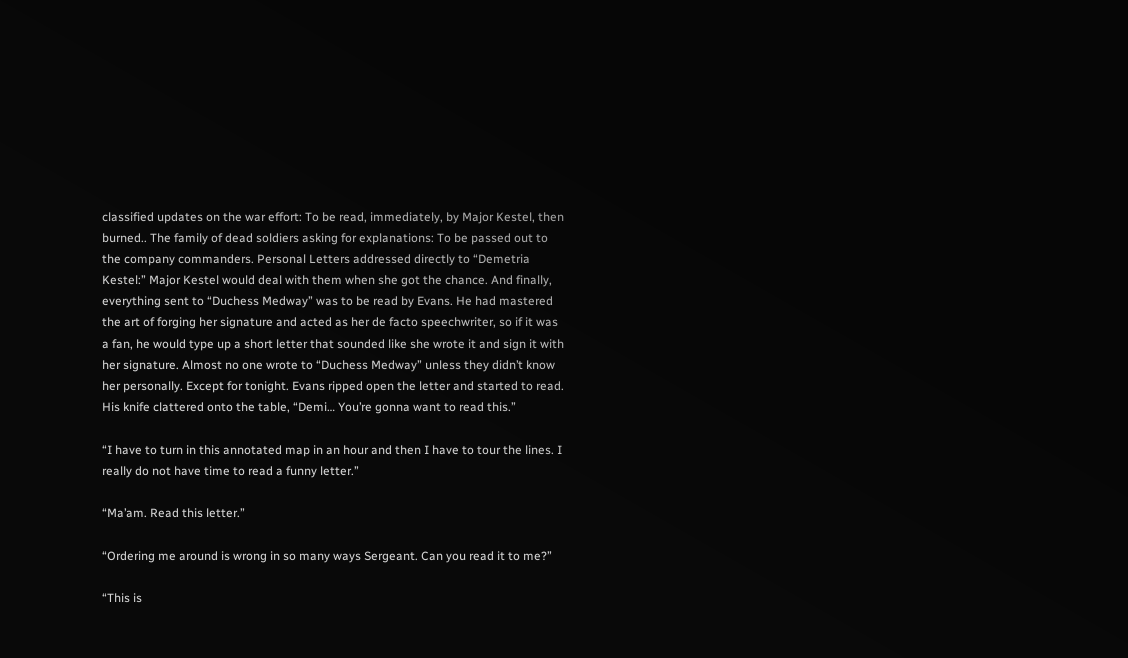classified updates on the war effort: To be read, immediately, by Major Kestel, then burned.. The family of dead soldiers asking for explanations: To be passed out to the company commanders. Personal Letters addressed directly to “Demetria Kestel:” Major Kestel would deal with them when she got the chance. And finally, everything sent to “Duchess Medway” was to be read by Evans. He had mastered the art of forging her signature and acted as her de facto speechwriter, so if it was a fan, he would type up a short letter that sounded like she wrote it and sign it with her signature. Almost no one wrote to “Duchess Medway” unless they didn’t know her personally. Except for tonight. Evans ripped open the letter and started to read. His knife clattered onto the table, “Demi… You’re gonna want to read this.”

“I have to turn in this annotated map in an hour and then I have to tour the lines. I really do not have time to read a funny letter.”

“Ma’am. Read this letter.”

“Ordering me around is wrong in so many ways Sergeant. Can you read it to me?”

“This is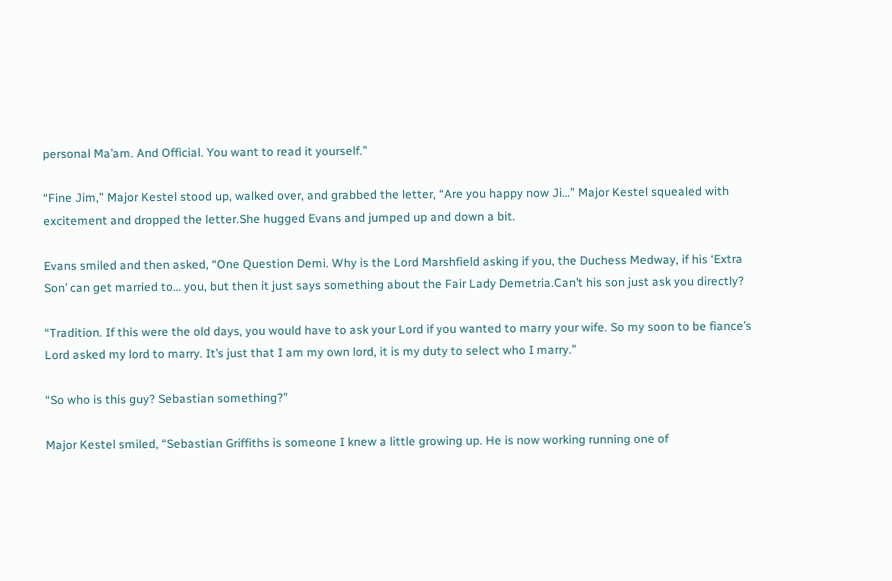personal Ma’am. And Official. You want to read it yourself.”

“Fine Jim,” Major Kestel stood up, walked over, and grabbed the letter, “Are you happy now Ji…” Major Kestel squealed with excitement and dropped the letter.She hugged Evans and jumped up and down a bit.

Evans smiled and then asked, “One Question Demi. Why is the Lord Marshfield asking if you, the Duchess Medway, if his ‘Extra Son’ can get married to… you, but then it just says something about the Fair Lady Demetria.Can’t his son just ask you directly?

“Tradition. If this were the old days, you would have to ask your Lord if you wanted to marry your wife. So my soon to be fiance’s Lord asked my lord to marry. It’s just that I am my own lord, it is my duty to select who I marry.”

“So who is this guy? Sebastian something?”

Major Kestel smiled, “Sebastian Griffiths is someone I knew a little growing up. He is now working running one of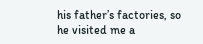his father’s factories, so he visited me a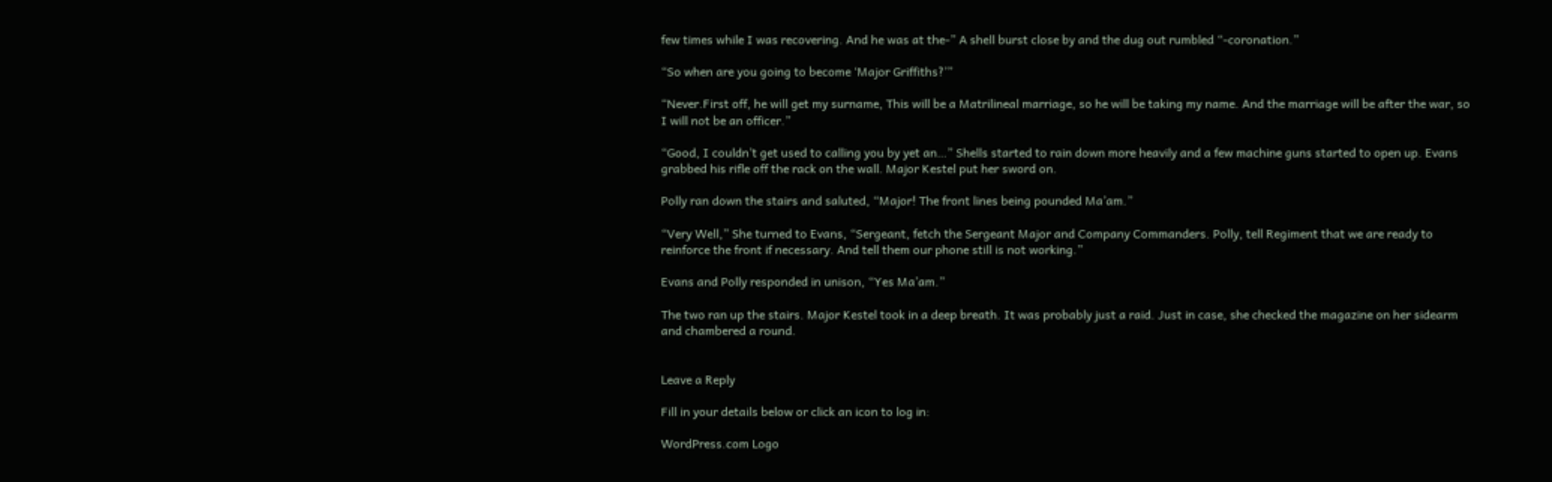few times while I was recovering. And he was at the-” A shell burst close by and the dug out rumbled “-coronation.”

“So when are you going to become ‘Major Griffiths?’”

“Never.First off, he will get my surname, This will be a Matrilineal marriage, so he will be taking my name. And the marriage will be after the war, so I will not be an officer.”

“Good, I couldn’t get used to calling you by yet an…” Shells started to rain down more heavily and a few machine guns started to open up. Evans grabbed his rifle off the rack on the wall. Major Kestel put her sword on.

Polly ran down the stairs and saluted, “Major! The front lines being pounded Ma’am.”

“Very Well,” She turned to Evans, “Sergeant, fetch the Sergeant Major and Company Commanders. Polly, tell Regiment that we are ready to reinforce the front if necessary. And tell them our phone still is not working.”

Evans and Polly responded in unison, “Yes Ma’am.”

The two ran up the stairs. Major Kestel took in a deep breath. It was probably just a raid. Just in case, she checked the magazine on her sidearm and chambered a round.


Leave a Reply

Fill in your details below or click an icon to log in:

WordPress.com Logo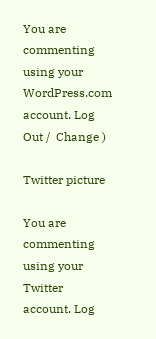You are commenting using your WordPress.com account. Log Out /  Change )

Twitter picture

You are commenting using your Twitter account. Log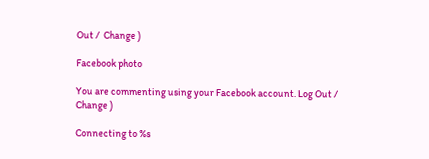Out /  Change )

Facebook photo

You are commenting using your Facebook account. Log Out /  Change )

Connecting to %s